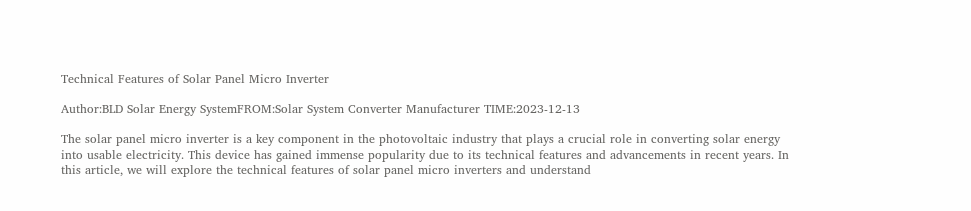Technical Features of Solar Panel Micro Inverter

Author:BLD Solar Energy SystemFROM:Solar System Converter Manufacturer TIME:2023-12-13

The solar panel micro inverter is a key component in the photovoltaic industry that plays a crucial role in converting solar energy into usable electricity. This device has gained immense popularity due to its technical features and advancements in recent years. In this article, we will explore the technical features of solar panel micro inverters and understand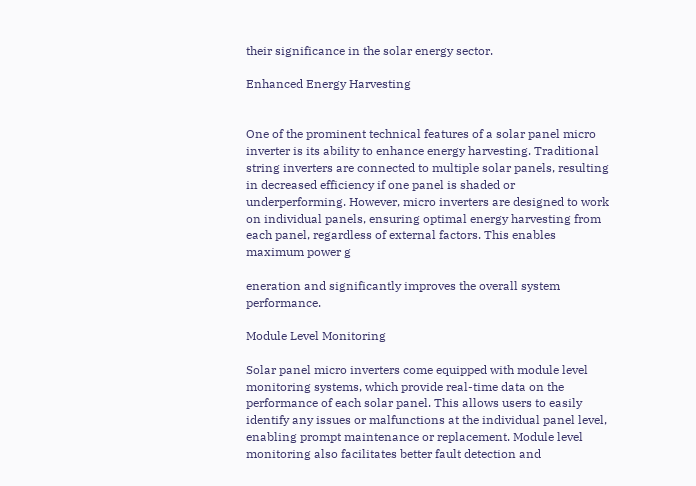their significance in the solar energy sector.

Enhanced Energy Harvesting


One of the prominent technical features of a solar panel micro inverter is its ability to enhance energy harvesting. Traditional string inverters are connected to multiple solar panels, resulting in decreased efficiency if one panel is shaded or underperforming. However, micro inverters are designed to work on individual panels, ensuring optimal energy harvesting from each panel, regardless of external factors. This enables maximum power g

eneration and significantly improves the overall system performance.

Module Level Monitoring

Solar panel micro inverters come equipped with module level monitoring systems, which provide real-time data on the performance of each solar panel. This allows users to easily identify any issues or malfunctions at the individual panel level, enabling prompt maintenance or replacement. Module level monitoring also facilitates better fault detection and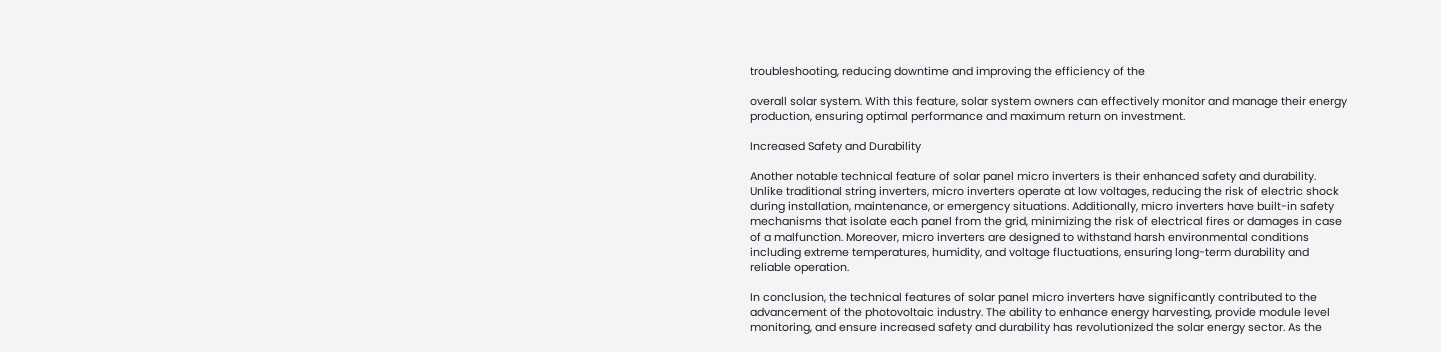troubleshooting, reducing downtime and improving the efficiency of the

overall solar system. With this feature, solar system owners can effectively monitor and manage their energy production, ensuring optimal performance and maximum return on investment.

Increased Safety and Durability

Another notable technical feature of solar panel micro inverters is their enhanced safety and durability. Unlike traditional string inverters, micro inverters operate at low voltages, reducing the risk of electric shock during installation, maintenance, or emergency situations. Additionally, micro inverters have built-in safety mechanisms that isolate each panel from the grid, minimizing the risk of electrical fires or damages in case of a malfunction. Moreover, micro inverters are designed to withstand harsh environmental conditions including extreme temperatures, humidity, and voltage fluctuations, ensuring long-term durability and reliable operation.

In conclusion, the technical features of solar panel micro inverters have significantly contributed to the advancement of the photovoltaic industry. The ability to enhance energy harvesting, provide module level monitoring, and ensure increased safety and durability has revolutionized the solar energy sector. As the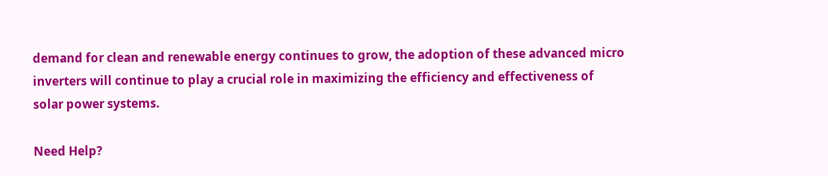demand for clean and renewable energy continues to grow, the adoption of these advanced micro inverters will continue to play a crucial role in maximizing the efficiency and effectiveness of solar power systems.

Need Help?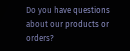Do you have questions about our products or orders?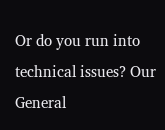Or do you run into technical issues? Our General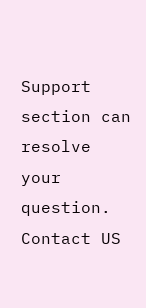Support section can resolve your question.
Contact US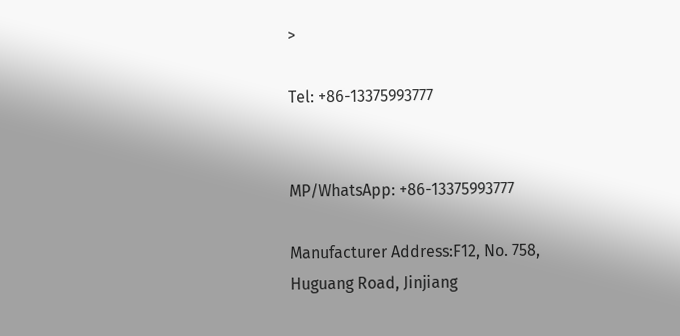>

Tel: +86-13375993777


MP/WhatsApp: +86-13375993777

Manufacturer Address:F12, No. 758, Huguang Road, Jinjiang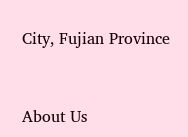City, Fujian Province


About Us